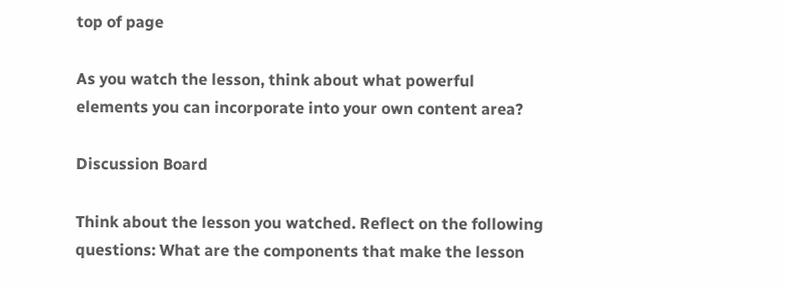top of page

As you watch the lesson, think about what powerful elements you can incorporate into your own content area?

Discussion Board

Think about the lesson you watched. Reflect on the following questions: What are the components that make the lesson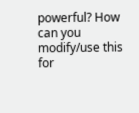powerful? How can you modify/use this for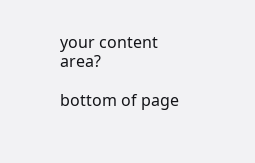your content area?

bottom of page